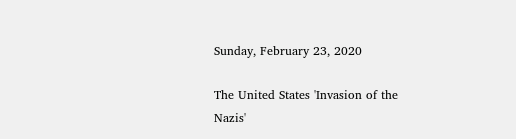Sunday, February 23, 2020

The United States 'Invasion of the Nazis'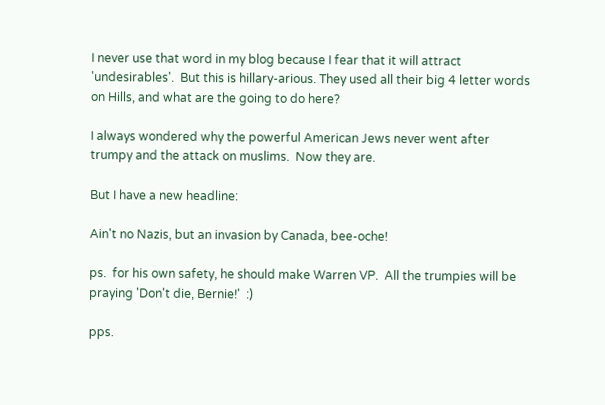I never use that word in my blog because I fear that it will attract 'undesirables'.  But this is hillary-arious. They used all their big 4 letter words on Hills, and what are the going to do here?

I always wondered why the powerful American Jews never went after trumpy and the attack on muslims.  Now they are.

But I have a new headline:

Ain't no Nazis, but an invasion by Canada, bee-oche!

ps.  for his own safety, he should make Warren VP.  All the trumpies will be praying 'Don't die, Bernie!'  :)

pps.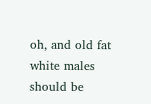oh, and old fat white males should be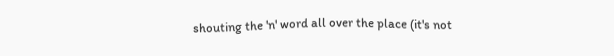shouting the 'n' word all over the place (it's not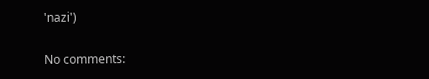'nazi')

No comments: